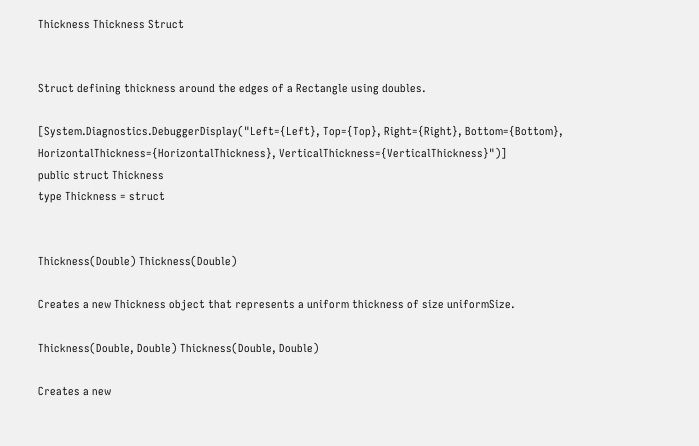Thickness Thickness Struct


Struct defining thickness around the edges of a Rectangle using doubles.

[System.Diagnostics.DebuggerDisplay("Left={Left}, Top={Top}, Right={Right}, Bottom={Bottom}, HorizontalThickness={HorizontalThickness}, VerticalThickness={VerticalThickness}")]
public struct Thickness
type Thickness = struct


Thickness(Double) Thickness(Double)

Creates a new Thickness object that represents a uniform thickness of size uniformSize.

Thickness(Double, Double) Thickness(Double, Double)

Creates a new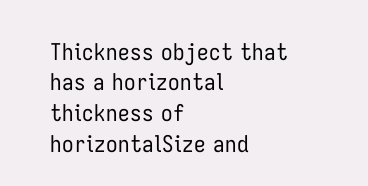Thickness object that has a horizontal thickness of horizontalSize and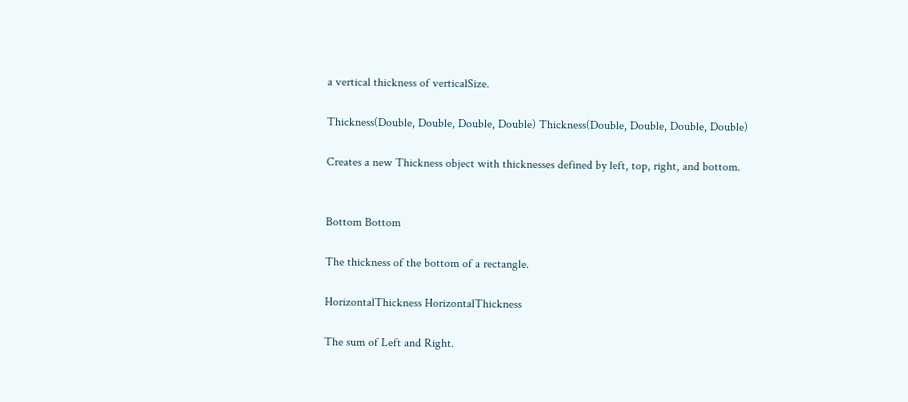a vertical thickness of verticalSize.

Thickness(Double, Double, Double, Double) Thickness(Double, Double, Double, Double)

Creates a new Thickness object with thicknesses defined by left, top, right, and bottom.


Bottom Bottom

The thickness of the bottom of a rectangle.

HorizontalThickness HorizontalThickness

The sum of Left and Right.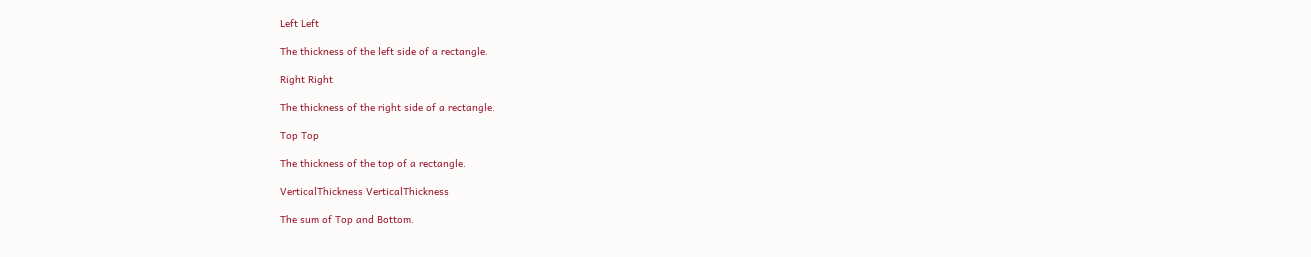Left Left

The thickness of the left side of a rectangle.

Right Right

The thickness of the right side of a rectangle.

Top Top

The thickness of the top of a rectangle.

VerticalThickness VerticalThickness

The sum of Top and Bottom.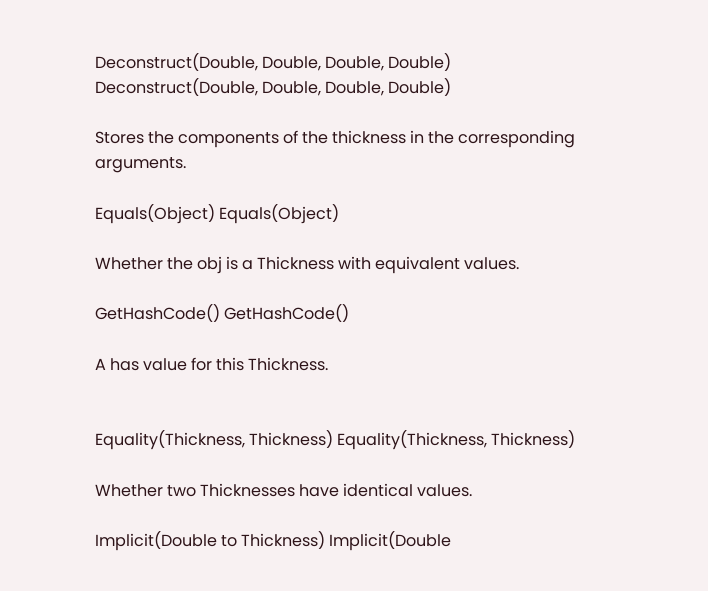Deconstruct(Double, Double, Double, Double) Deconstruct(Double, Double, Double, Double)

Stores the components of the thickness in the corresponding arguments.

Equals(Object) Equals(Object)

Whether the obj is a Thickness with equivalent values.

GetHashCode() GetHashCode()

A has value for this Thickness.


Equality(Thickness, Thickness) Equality(Thickness, Thickness)

Whether two Thicknesses have identical values.

Implicit(Double to Thickness) Implicit(Double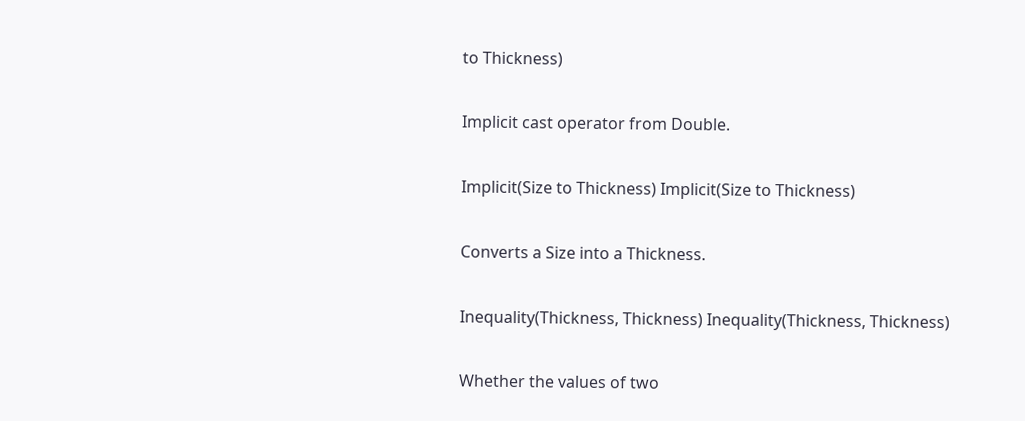to Thickness)

Implicit cast operator from Double.

Implicit(Size to Thickness) Implicit(Size to Thickness)

Converts a Size into a Thickness.

Inequality(Thickness, Thickness) Inequality(Thickness, Thickness)

Whether the values of two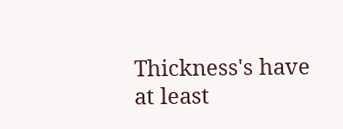Thickness's have at least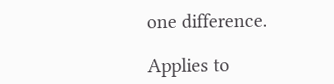one difference.

Applies to